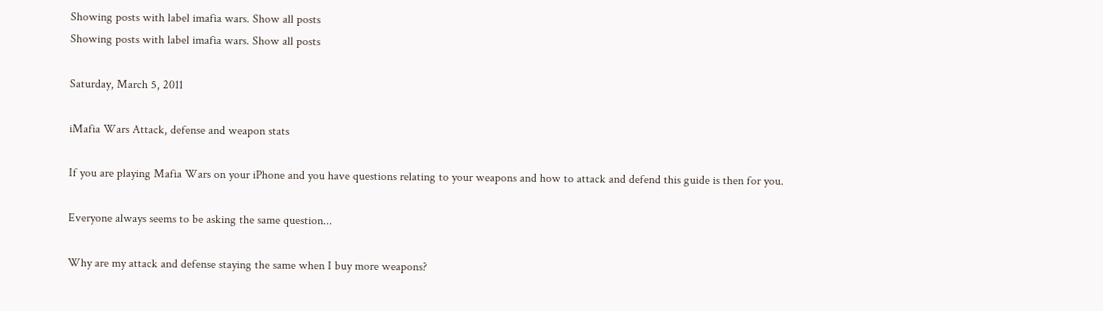Showing posts with label imafia wars. Show all posts
Showing posts with label imafia wars. Show all posts

Saturday, March 5, 2011

iMafia Wars Attack, defense and weapon stats

If you are playing Mafia Wars on your iPhone and you have questions relating to your weapons and how to attack and defend this guide is then for you.

Everyone always seems to be asking the same question...

Why are my attack and defense staying the same when I buy more weapons?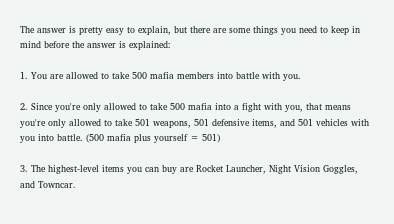The answer is pretty easy to explain, but there are some things you need to keep in mind before the answer is explained:

1. You are allowed to take 500 mafia members into battle with you.

2. Since you're only allowed to take 500 mafia into a fight with you, that means you're only allowed to take 501 weapons, 501 defensive items, and 501 vehicles with you into battle. (500 mafia plus yourself = 501)

3. The highest-level items you can buy are Rocket Launcher, Night Vision Goggles, and Towncar.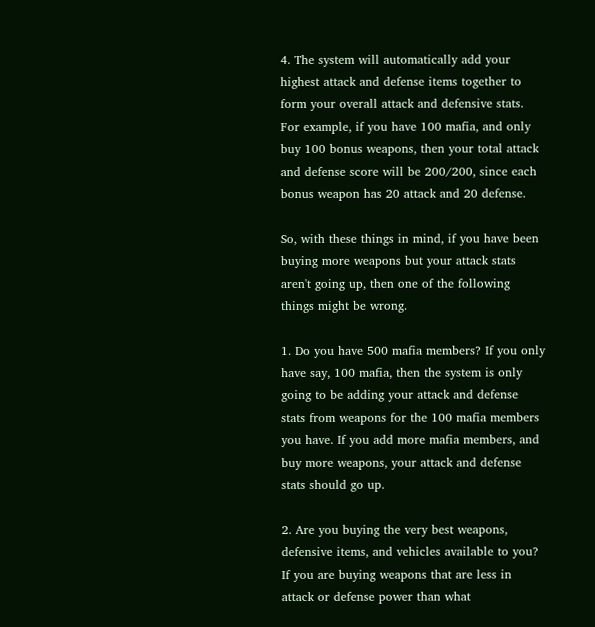4. The system will automatically add your highest attack and defense items together to form your overall attack and defensive stats. For example, if you have 100 mafia, and only buy 100 bonus weapons, then your total attack and defense score will be 200/200, since each bonus weapon has 20 attack and 20 defense.

So, with these things in mind, if you have been buying more weapons but your attack stats aren't going up, then one of the following things might be wrong.

1. Do you have 500 mafia members? If you only have say, 100 mafia, then the system is only going to be adding your attack and defense stats from weapons for the 100 mafia members you have. If you add more mafia members, and buy more weapons, your attack and defense stats should go up.

2. Are you buying the very best weapons, defensive items, and vehicles available to you? If you are buying weapons that are less in attack or defense power than what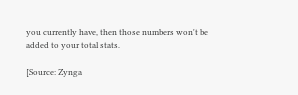you currently have, then those numbers won't be added to your total stats.

[Source: Zynga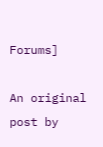Forums]

An original post by